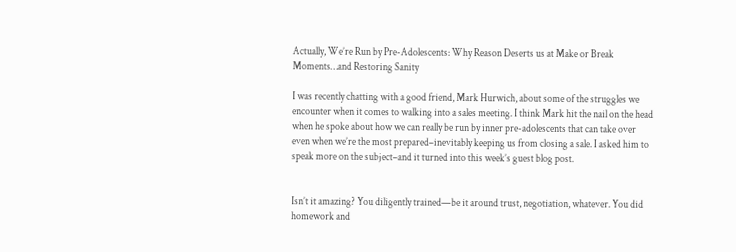Actually, We’re Run by Pre-Adolescents: Why Reason Deserts us at Make or Break Moments…and Restoring Sanity

I was recently chatting with a good friend, Mark Hurwich, about some of the struggles we encounter when it comes to walking into a sales meeting. I think Mark hit the nail on the head when he spoke about how we can really be run by inner pre-adolescents that can take over even when we’re the most prepared–inevitably keeping us from closing a sale. I asked him to speak more on the subject–and it turned into this week’s guest blog post.


Isn’t it amazing? You diligently trained—be it around trust, negotiation, whatever. You did homework and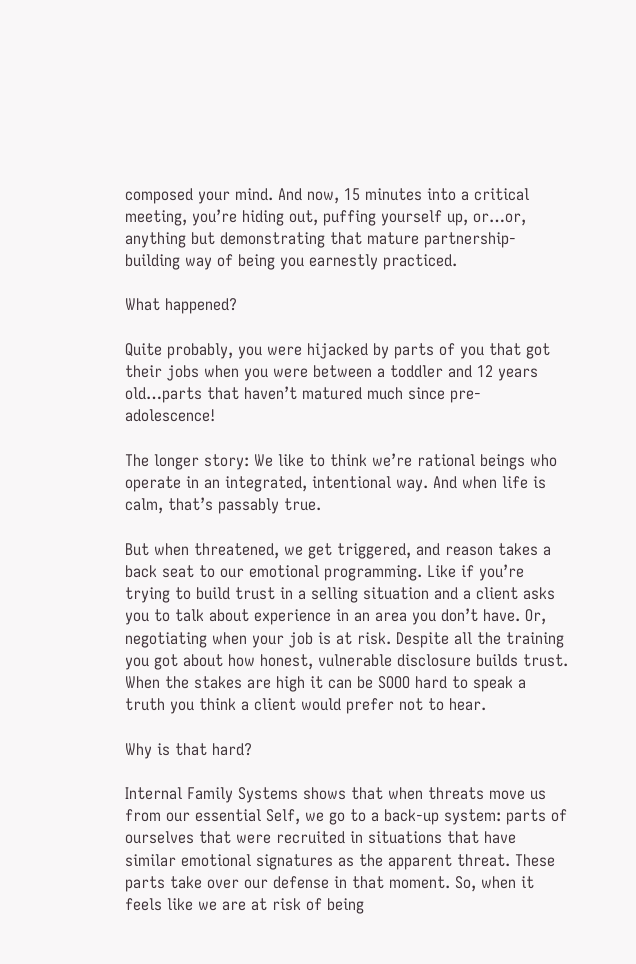composed your mind. And now, 15 minutes into a critical meeting, you’re hiding out, puffing yourself up, or…or, anything but demonstrating that mature partnership-building way of being you earnestly practiced.

What happened?

Quite probably, you were hijacked by parts of you that got their jobs when you were between a toddler and 12 years old…parts that haven’t matured much since pre-adolescence!

The longer story: We like to think we’re rational beings who operate in an integrated, intentional way. And when life is calm, that’s passably true.

But when threatened, we get triggered, and reason takes a back seat to our emotional programming. Like if you’re trying to build trust in a selling situation and a client asks you to talk about experience in an area you don’t have. Or, negotiating when your job is at risk. Despite all the training you got about how honest, vulnerable disclosure builds trust. When the stakes are high it can be SOOO hard to speak a truth you think a client would prefer not to hear.

Why is that hard?

Internal Family Systems shows that when threats move us from our essential Self, we go to a back-up system: parts of ourselves that were recruited in situations that have similar emotional signatures as the apparent threat. These parts take over our defense in that moment. So, when it feels like we are at risk of being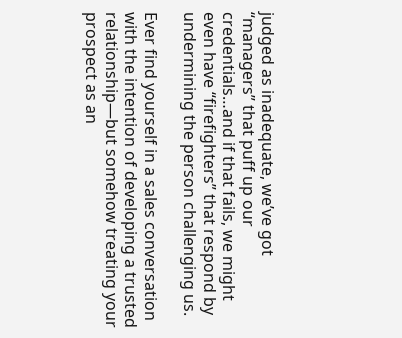judged as inadequate, we’ve got “managers” that puff up our credentials…and if that fails, we might even have “firefighters” that respond by undermining the person challenging us.

Ever find yourself in a sales conversation with the intention of developing a trusted relationship—but somehow treating your prospect as an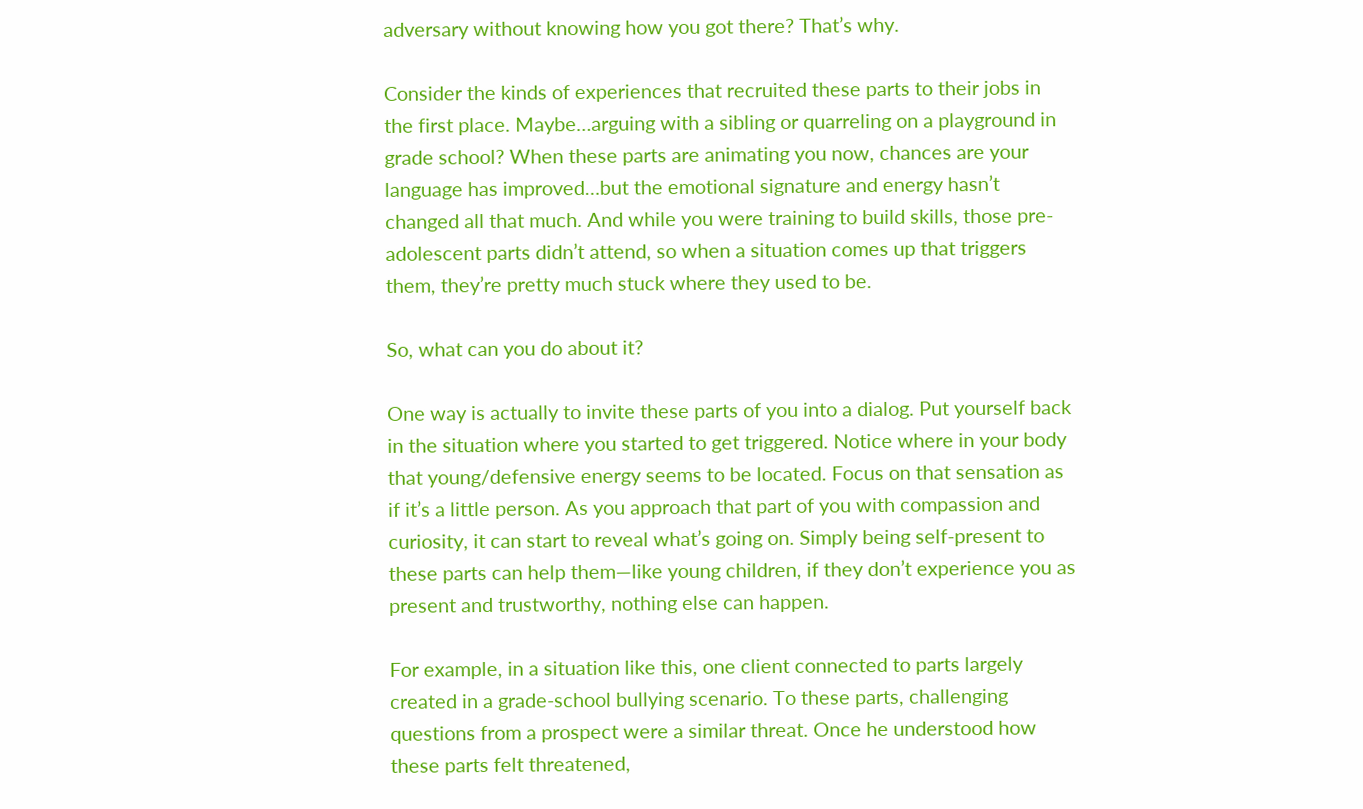adversary without knowing how you got there? That’s why.

Consider the kinds of experiences that recruited these parts to their jobs in the first place. Maybe…arguing with a sibling or quarreling on a playground in grade school? When these parts are animating you now, chances are your language has improved…but the emotional signature and energy hasn’t changed all that much. And while you were training to build skills, those pre-adolescent parts didn’t attend, so when a situation comes up that triggers them, they’re pretty much stuck where they used to be.

So, what can you do about it?

One way is actually to invite these parts of you into a dialog. Put yourself back in the situation where you started to get triggered. Notice where in your body that young/defensive energy seems to be located. Focus on that sensation as if it’s a little person. As you approach that part of you with compassion and curiosity, it can start to reveal what’s going on. Simply being self-present to these parts can help them—like young children, if they don’t experience you as present and trustworthy, nothing else can happen.

For example, in a situation like this, one client connected to parts largely created in a grade-school bullying scenario. To these parts, challenging questions from a prospect were a similar threat. Once he understood how these parts felt threatened,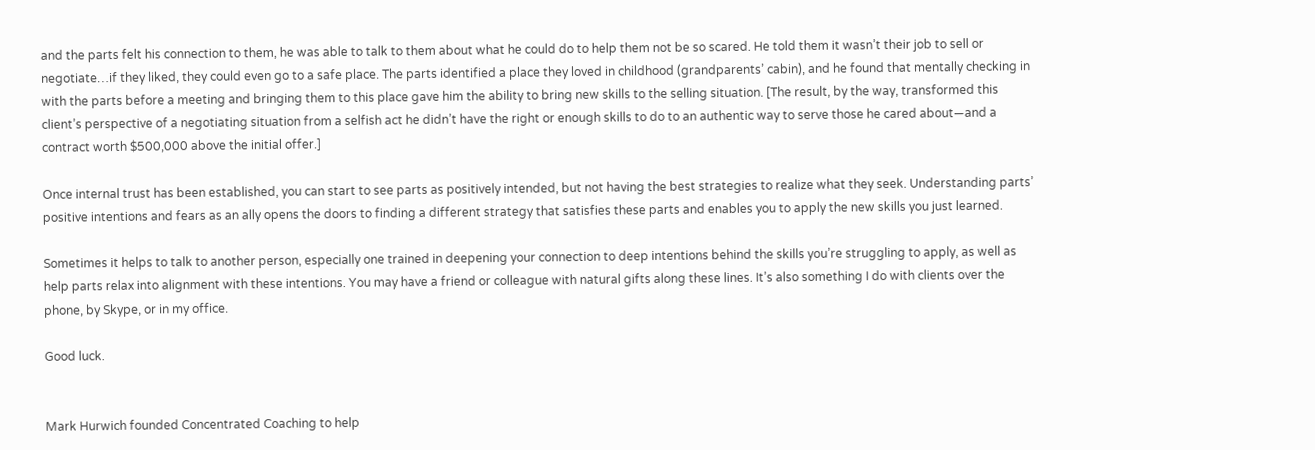and the parts felt his connection to them, he was able to talk to them about what he could do to help them not be so scared. He told them it wasn’t their job to sell or negotiate…if they liked, they could even go to a safe place. The parts identified a place they loved in childhood (grandparents’ cabin), and he found that mentally checking in with the parts before a meeting and bringing them to this place gave him the ability to bring new skills to the selling situation. [The result, by the way, transformed this client’s perspective of a negotiating situation from a selfish act he didn’t have the right or enough skills to do to an authentic way to serve those he cared about—and a contract worth $500,000 above the initial offer.]

Once internal trust has been established, you can start to see parts as positively intended, but not having the best strategies to realize what they seek. Understanding parts’ positive intentions and fears as an ally opens the doors to finding a different strategy that satisfies these parts and enables you to apply the new skills you just learned.

Sometimes it helps to talk to another person, especially one trained in deepening your connection to deep intentions behind the skills you’re struggling to apply, as well as help parts relax into alignment with these intentions. You may have a friend or colleague with natural gifts along these lines. It’s also something I do with clients over the phone, by Skype, or in my office.

Good luck.


Mark Hurwich founded Concentrated Coaching to help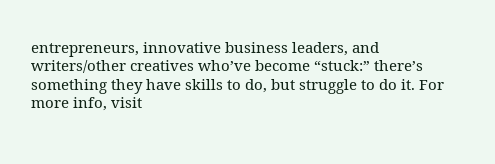entrepreneurs, innovative business leaders, and writers/other creatives who’ve become “stuck:” there’s something they have skills to do, but struggle to do it. For more info, visit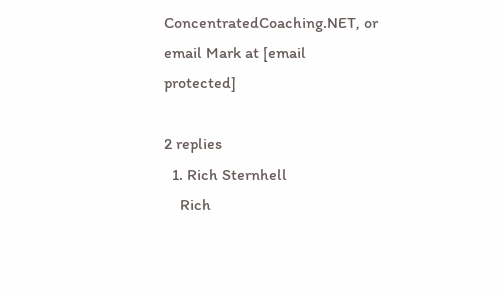ConcentratedCoaching.NET, or email Mark at [email protected]

2 replies
  1. Rich Sternhell
    Rich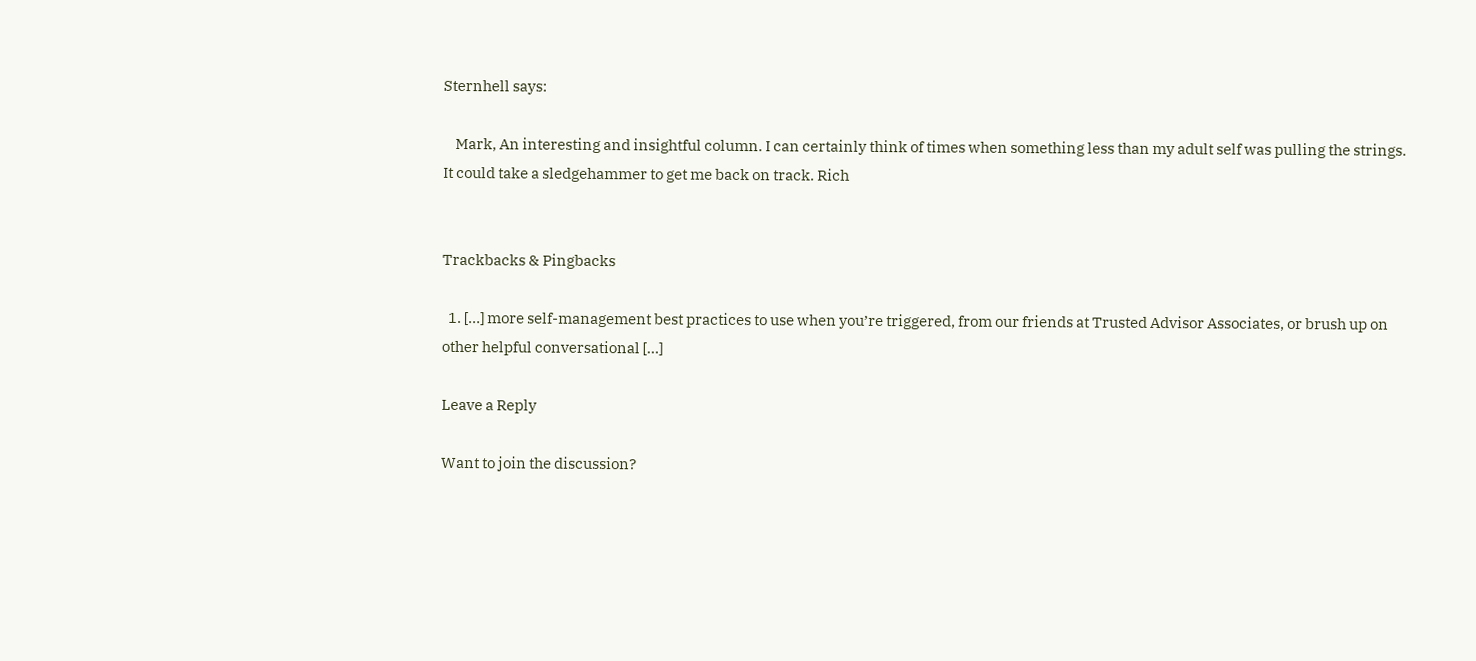Sternhell says:

    Mark, An interesting and insightful column. I can certainly think of times when something less than my adult self was pulling the strings. It could take a sledgehammer to get me back on track. Rich


Trackbacks & Pingbacks

  1. […] more self-management best practices to use when you’re triggered, from our friends at Trusted Advisor Associates, or brush up on other helpful conversational […]

Leave a Reply

Want to join the discussion?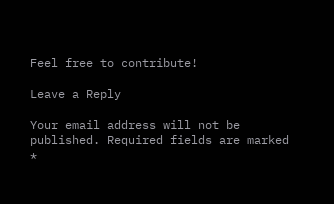Feel free to contribute!

Leave a Reply

Your email address will not be published. Required fields are marked *